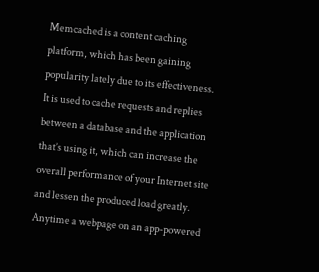Memcached is a content caching platform, which has been gaining popularity lately due to its effectiveness. It is used to cache requests and replies between a database and the application that’s using it, which can increase the overall performance of your Internet site and lessen the produced load greatly. Anytime a webpage on an app-powered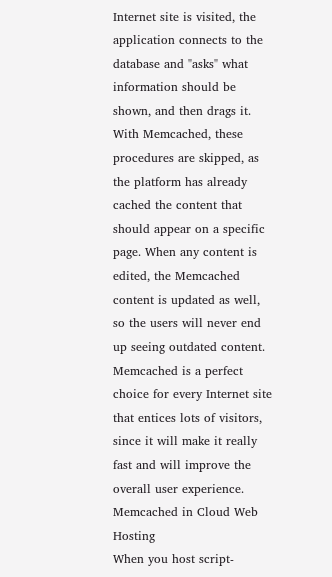Internet site is visited, the application connects to the database and "asks" what information should be shown, and then drags it. With Memcached, these procedures are skipped, as the platform has already cached the content that should appear on a specific page. When any content is edited, the Memcached content is updated as well, so the users will never end up seeing outdated content. Memcached is a perfect choice for every Internet site that entices lots of visitors, since it will make it really fast and will improve the overall user experience.
Memcached in Cloud Web Hosting
When you host script-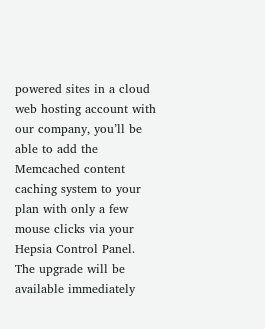powered sites in a cloud web hosting account with our company, you’ll be able to add the Memcached content caching system to your plan with only a few mouse clicks via your Hepsia Control Panel. The upgrade will be available immediately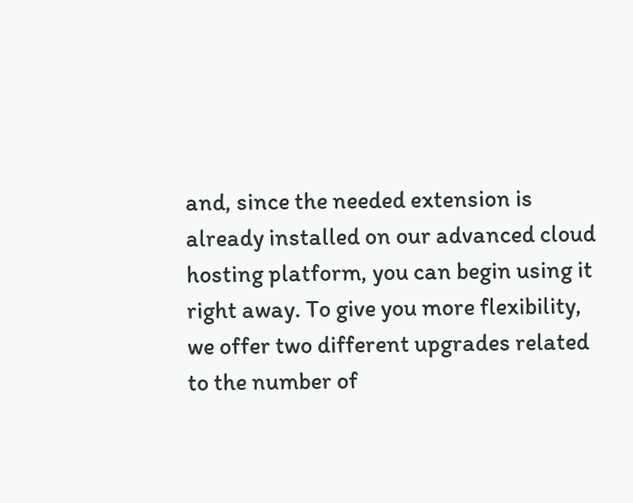and, since the needed extension is already installed on our advanced cloud hosting platform, you can begin using it right away. To give you more flexibility, we offer two different upgrades related to the number of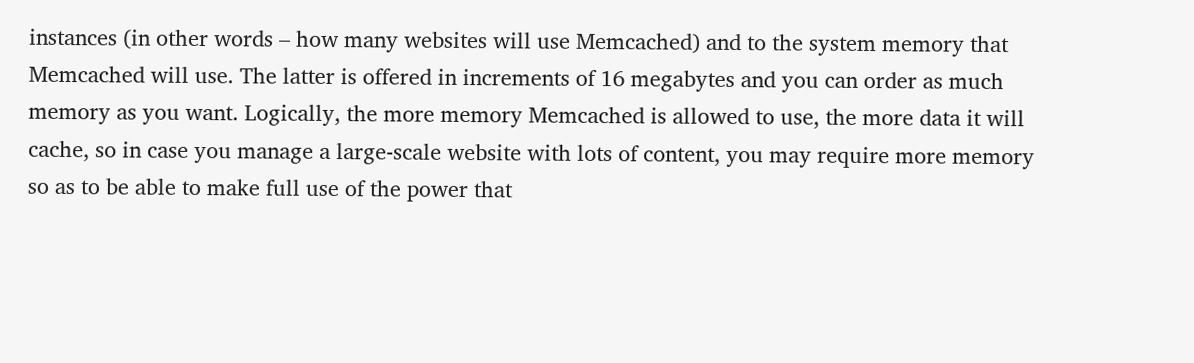instances (in other words – how many websites will use Memcached) and to the system memory that Memcached will use. The latter is offered in increments of 16 megabytes and you can order as much memory as you want. Logically, the more memory Memcached is allowed to use, the more data it will cache, so in case you manage a large-scale website with lots of content, you may require more memory so as to be able to make full use of the power that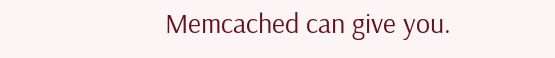Memcached can give you.